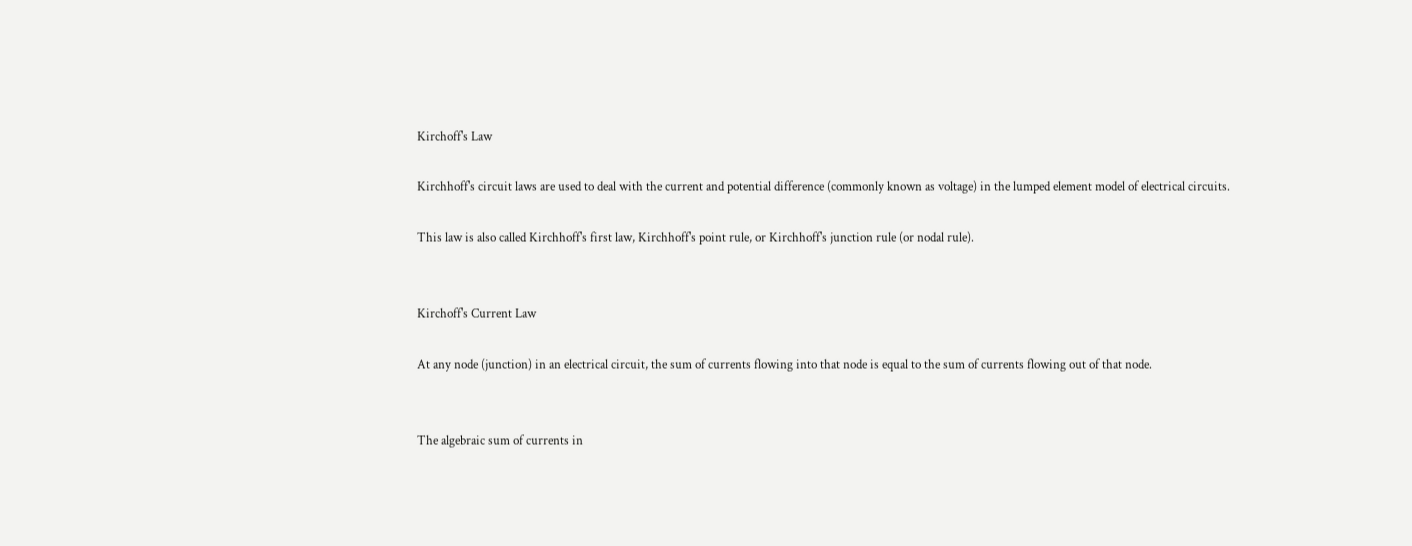Kirchoff's Law

Kirchhoff's circuit laws are used to deal with the current and potential difference (commonly known as voltage) in the lumped element model of electrical circuits.

This law is also called Kirchhoff's first law, Kirchhoff's point rule, or Kirchhoff's junction rule (or nodal rule).


Kirchoff's Current Law

At any node (junction) in an electrical circuit, the sum of currents flowing into that node is equal to the sum of currents flowing out of that node.


The algebraic sum of currents in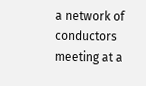a network of conductors meeting at a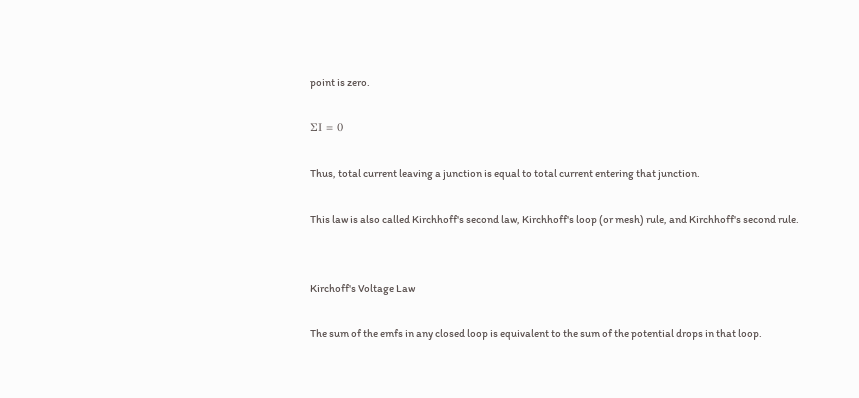point is zero.

ΣI = 0

Thus, total current leaving a junction is equal to total current entering that junction.

This law is also called Kirchhoff's second law, Kirchhoff's loop (or mesh) rule, and Kirchhoff's second rule.


Kirchoff's Voltage Law

The sum of the emfs in any closed loop is equivalent to the sum of the potential drops in that loop.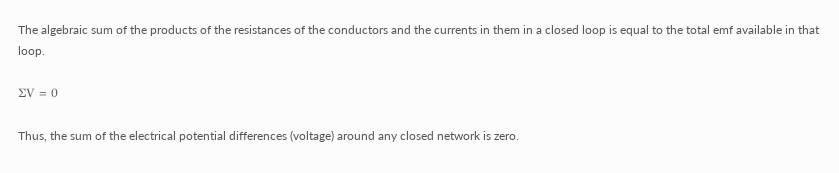The algebraic sum of the products of the resistances of the conductors and the currents in them in a closed loop is equal to the total emf available in that loop.

ΣV = 0

Thus, the sum of the electrical potential differences (voltage) around any closed network is zero.